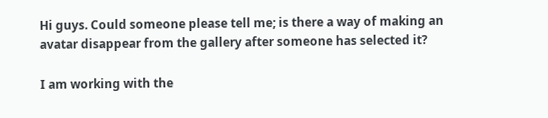Hi guys. Could someone please tell me; is there a way of making an
avatar disappear from the gallery after someone has selected it?

I am working with the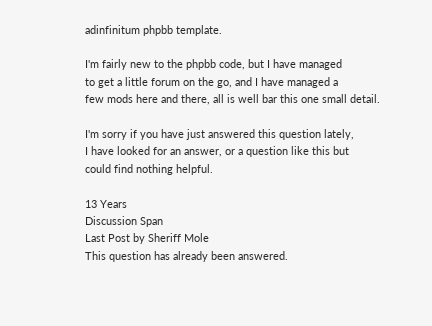adinfinitum phpbb template.

I'm fairly new to the phpbb code, but I have managed
to get a little forum on the go, and I have managed a
few mods here and there, all is well bar this one small detail.

I'm sorry if you have just answered this question lately,
I have looked for an answer, or a question like this but
could find nothing helpful.

13 Years
Discussion Span
Last Post by Sheriff Mole
This question has already been answered.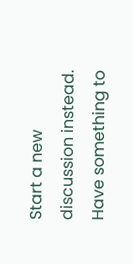Start a new discussion instead.
Have something to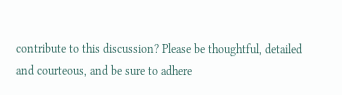contribute to this discussion? Please be thoughtful, detailed and courteous, and be sure to adhere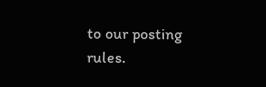to our posting rules.